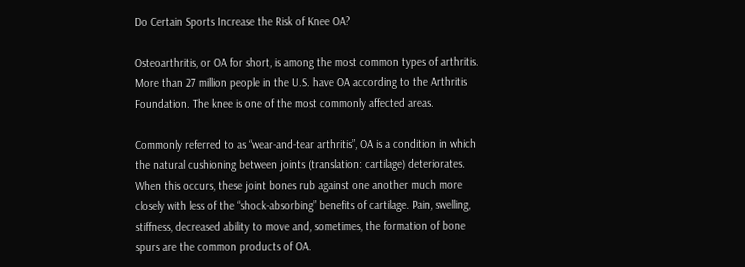Do Certain Sports Increase the Risk of Knee OA?

Osteoarthritis, or OA for short, is among the most common types of arthritis. More than 27 million people in the U.S. have OA according to the Arthritis Foundation. The knee is one of the most commonly affected areas.

Commonly referred to as “wear-and-tear arthritis”, OA is a condition in which the natural cushioning between joints (translation: cartilage) deteriorates. When this occurs, these joint bones rub against one another much more closely with less of the “shock-absorbing” benefits of cartilage. Pain, swelling, stiffness, decreased ability to move and, sometimes, the formation of bone spurs are the common products of OA.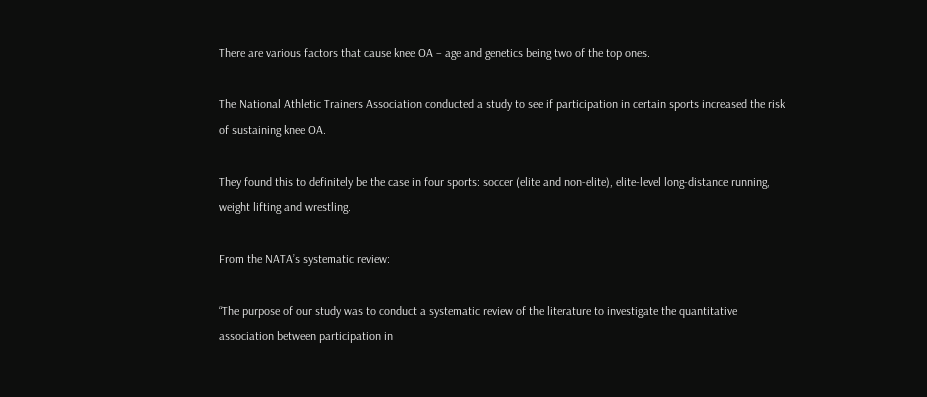There are various factors that cause knee OA – age and genetics being two of the top ones.

The National Athletic Trainers Association conducted a study to see if participation in certain sports increased the risk of sustaining knee OA.

They found this to definitely be the case in four sports: soccer (elite and non-elite), elite-level long-distance running, weight lifting and wrestling.

From the NATA’s systematic review:

“The purpose of our study was to conduct a systematic review of the literature to investigate the quantitative association between participation in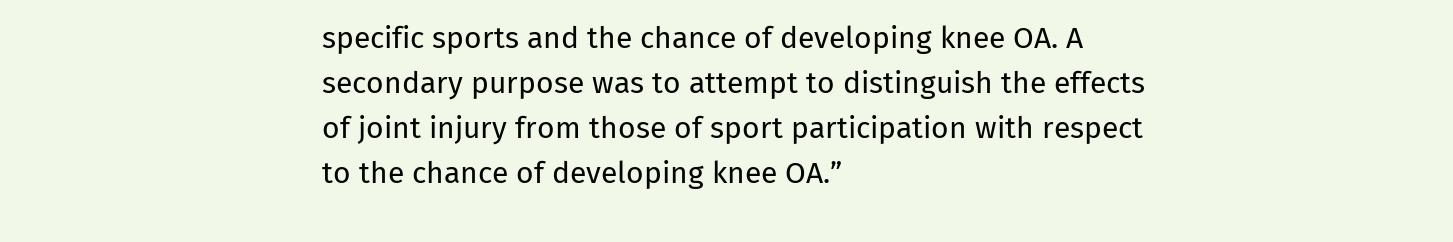specific sports and the chance of developing knee OA. A secondary purpose was to attempt to distinguish the effects of joint injury from those of sport participation with respect to the chance of developing knee OA.”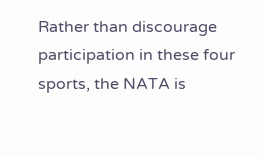Rather than discourage participation in these four sports, the NATA is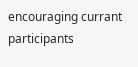encouraging currant participants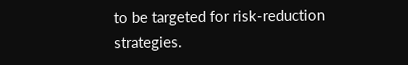to be targeted for risk-reduction strategies.